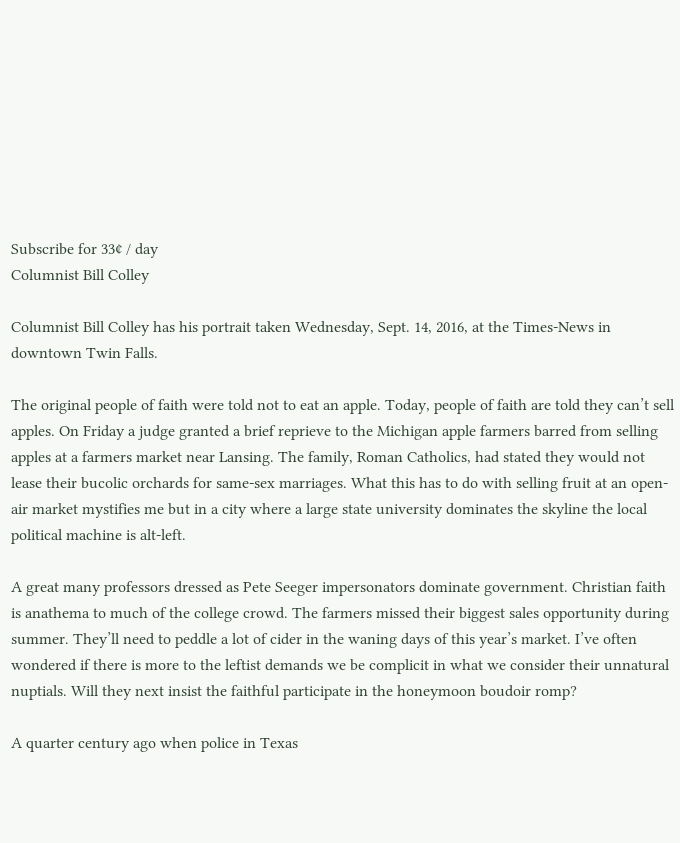Subscribe for 33¢ / day
Columnist Bill Colley

Columnist Bill Colley has his portrait taken Wednesday, Sept. 14, 2016, at the Times-News in downtown Twin Falls.

The original people of faith were told not to eat an apple. Today, people of faith are told they can’t sell apples. On Friday a judge granted a brief reprieve to the Michigan apple farmers barred from selling apples at a farmers market near Lansing. The family, Roman Catholics, had stated they would not lease their bucolic orchards for same-sex marriages. What this has to do with selling fruit at an open-air market mystifies me but in a city where a large state university dominates the skyline the local political machine is alt-left.

A great many professors dressed as Pete Seeger impersonators dominate government. Christian faith is anathema to much of the college crowd. The farmers missed their biggest sales opportunity during summer. They’ll need to peddle a lot of cider in the waning days of this year’s market. I’ve often wondered if there is more to the leftist demands we be complicit in what we consider their unnatural nuptials. Will they next insist the faithful participate in the honeymoon boudoir romp?

A quarter century ago when police in Texas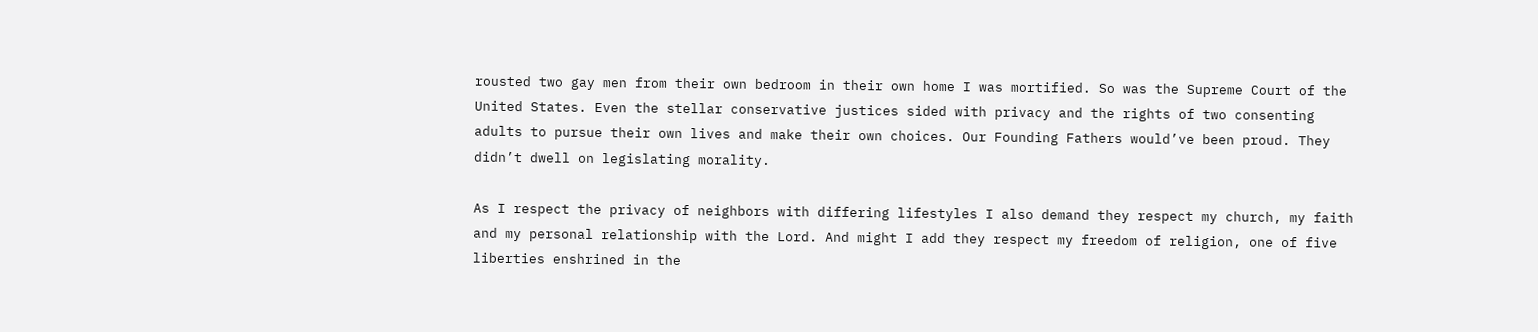rousted two gay men from their own bedroom in their own home I was mortified. So was the Supreme Court of the United States. Even the stellar conservative justices sided with privacy and the rights of two consenting adults to pursue their own lives and make their own choices. Our Founding Fathers would’ve been proud. They didn’t dwell on legislating morality.

As I respect the privacy of neighbors with differing lifestyles I also demand they respect my church, my faith and my personal relationship with the Lord. And might I add they respect my freedom of religion, one of five liberties enshrined in the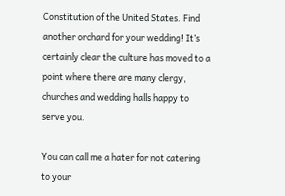Constitution of the United States. Find another orchard for your wedding! It’s certainly clear the culture has moved to a point where there are many clergy, churches and wedding halls happy to serve you.

You can call me a hater for not catering to your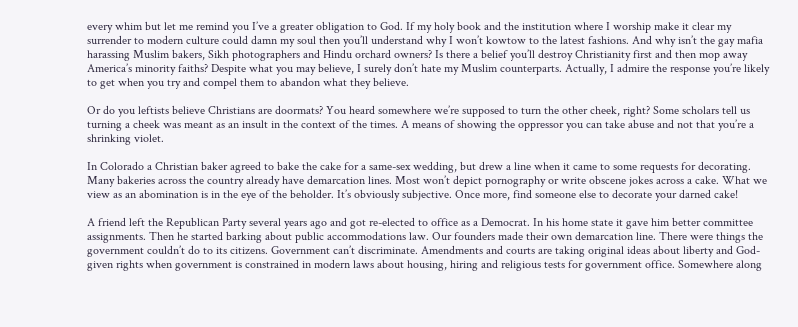every whim but let me remind you I’ve a greater obligation to God. If my holy book and the institution where I worship make it clear my surrender to modern culture could damn my soul then you’ll understand why I won’t kowtow to the latest fashions. And why isn’t the gay mafia harassing Muslim bakers, Sikh photographers and Hindu orchard owners? Is there a belief you’ll destroy Christianity first and then mop away America’s minority faiths? Despite what you may believe, I surely don’t hate my Muslim counterparts. Actually, I admire the response you’re likely to get when you try and compel them to abandon what they believe.

Or do you leftists believe Christians are doormats? You heard somewhere we’re supposed to turn the other cheek, right? Some scholars tell us turning a cheek was meant as an insult in the context of the times. A means of showing the oppressor you can take abuse and not that you’re a shrinking violet.

In Colorado a Christian baker agreed to bake the cake for a same-sex wedding, but drew a line when it came to some requests for decorating. Many bakeries across the country already have demarcation lines. Most won’t depict pornography or write obscene jokes across a cake. What we view as an abomination is in the eye of the beholder. It’s obviously subjective. Once more, find someone else to decorate your darned cake!

A friend left the Republican Party several years ago and got re-elected to office as a Democrat. In his home state it gave him better committee assignments. Then he started barking about public accommodations law. Our founders made their own demarcation line. There were things the government couldn’t do to its citizens. Government can’t discriminate. Amendments and courts are taking original ideas about liberty and God-given rights when government is constrained in modern laws about housing, hiring and religious tests for government office. Somewhere along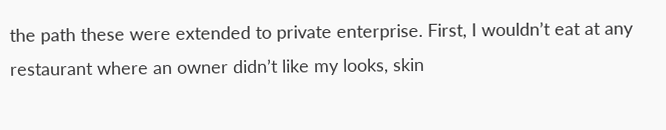the path these were extended to private enterprise. First, I wouldn’t eat at any restaurant where an owner didn’t like my looks, skin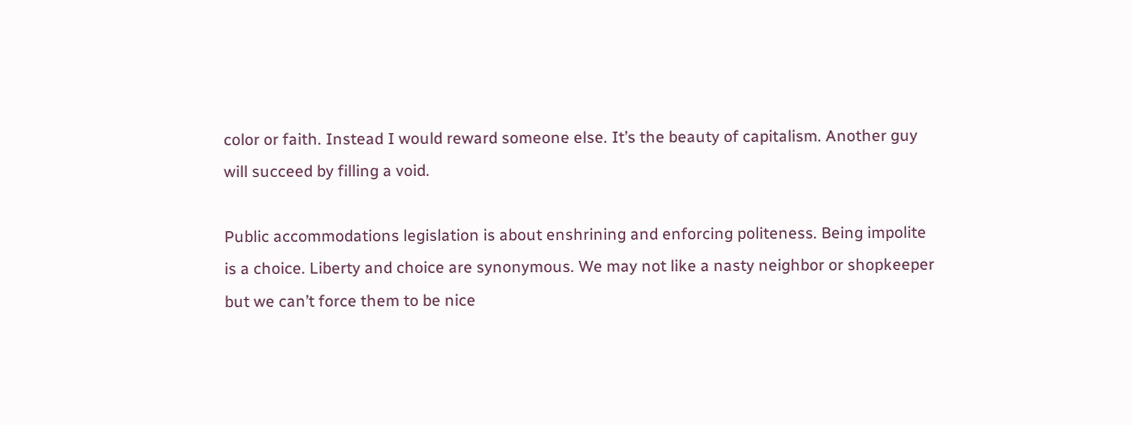color or faith. Instead I would reward someone else. It’s the beauty of capitalism. Another guy will succeed by filling a void.

Public accommodations legislation is about enshrining and enforcing politeness. Being impolite is a choice. Liberty and choice are synonymous. We may not like a nasty neighbor or shopkeeper but we can’t force them to be nice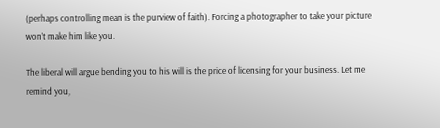(perhaps controlling mean is the purview of faith). Forcing a photographer to take your picture won’t make him like you.

The liberal will argue bending you to his will is the price of licensing for your business. Let me remind you,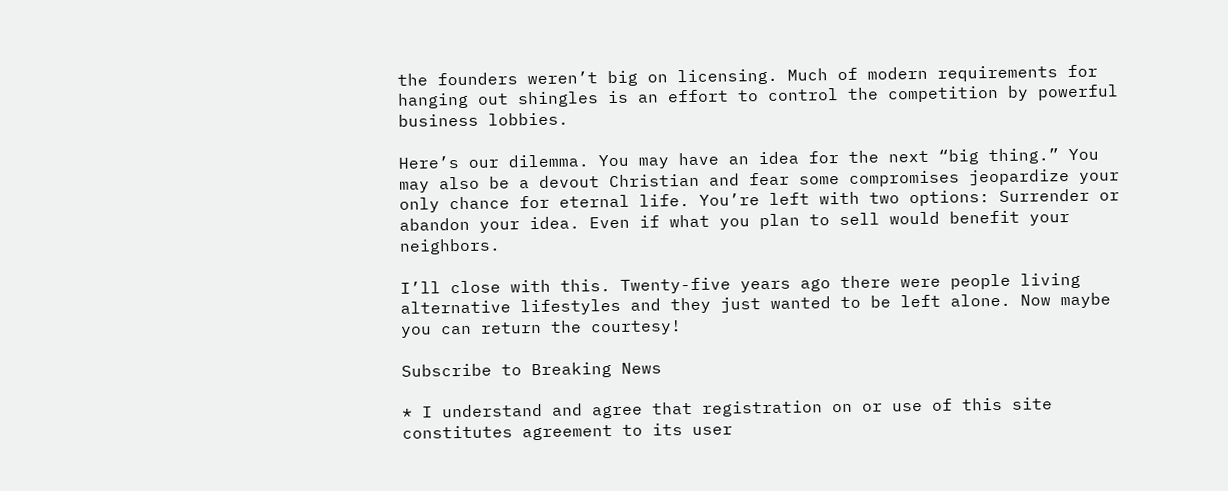the founders weren’t big on licensing. Much of modern requirements for hanging out shingles is an effort to control the competition by powerful business lobbies.

Here’s our dilemma. You may have an idea for the next “big thing.” You may also be a devout Christian and fear some compromises jeopardize your only chance for eternal life. You’re left with two options: Surrender or abandon your idea. Even if what you plan to sell would benefit your neighbors.

I’ll close with this. Twenty-five years ago there were people living alternative lifestyles and they just wanted to be left alone. Now maybe you can return the courtesy!

Subscribe to Breaking News

* I understand and agree that registration on or use of this site constitutes agreement to its user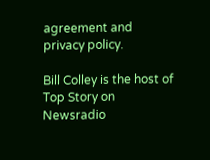agreement and privacy policy.

Bill Colley is the host of Top Story on Newsradio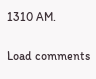1310 AM.


Load comments